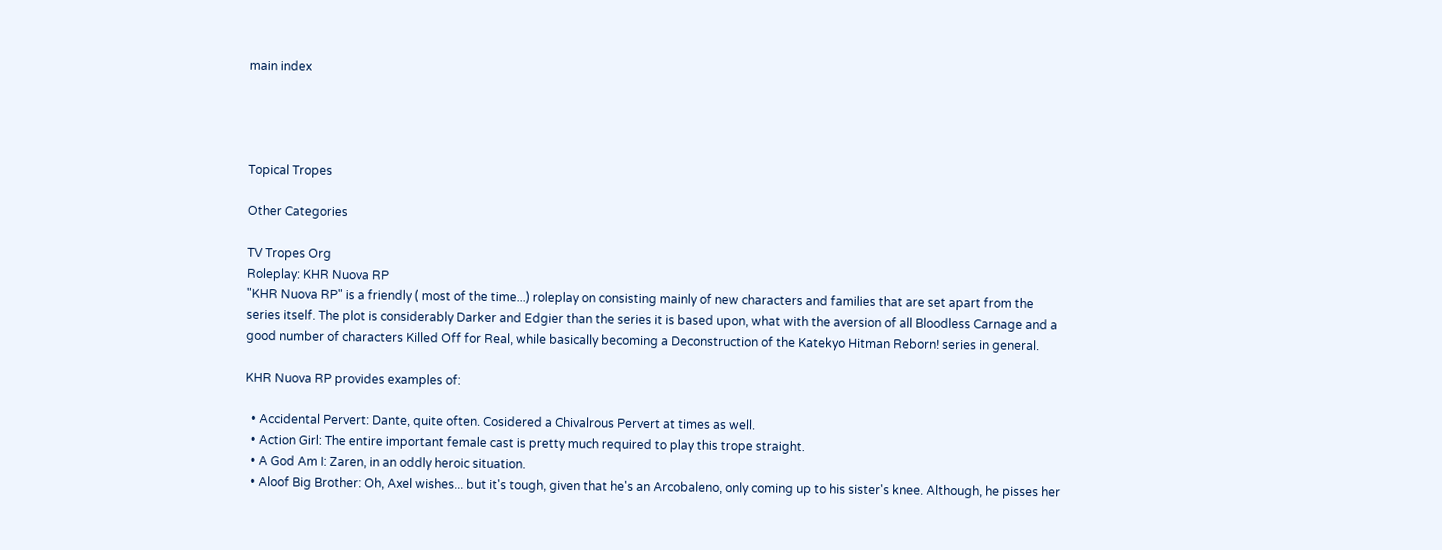main index




Topical Tropes

Other Categories

TV Tropes Org
Roleplay: KHR Nuova RP
"KHR Nuova RP" is a friendly ( most of the time...) roleplay on consisting mainly of new characters and families that are set apart from the series itself. The plot is considerably Darker and Edgier than the series it is based upon, what with the aversion of all Bloodless Carnage and a good number of characters Killed Off for Real, while basically becoming a Deconstruction of the Katekyo Hitman Reborn! series in general.

KHR Nuova RP provides examples of:

  • Accidental Pervert: Dante, quite often. Cosidered a Chivalrous Pervert at times as well.
  • Action Girl: The entire important female cast is pretty much required to play this trope straight.
  • A God Am I: Zaren, in an oddly heroic situation.
  • Aloof Big Brother: Oh, Axel wishes... but it's tough, given that he's an Arcobaleno, only coming up to his sister's knee. Although, he pisses her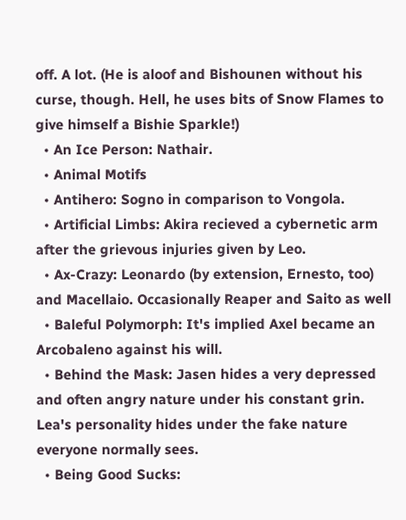off. A lot. (He is aloof and Bishounen without his curse, though. Hell, he uses bits of Snow Flames to give himself a Bishie Sparkle!)
  • An Ice Person: Nathair.
  • Animal Motifs
  • Antihero: Sogno in comparison to Vongola.
  • Artificial Limbs: Akira recieved a cybernetic arm after the grievous injuries given by Leo.
  • Ax-Crazy: Leonardo (by extension, Ernesto, too) and Macellaio. Occasionally Reaper and Saito as well
  • Baleful Polymorph: It's implied Axel became an Arcobaleno against his will.
  • Behind the Mask: Jasen hides a very depressed and often angry nature under his constant grin. Lea's personality hides under the fake nature everyone normally sees.
  • Being Good Sucks: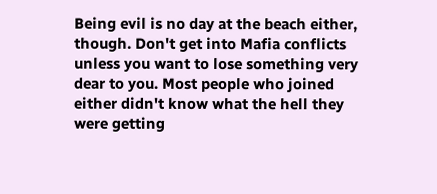Being evil is no day at the beach either, though. Don't get into Mafia conflicts unless you want to lose something very dear to you. Most people who joined either didn't know what the hell they were getting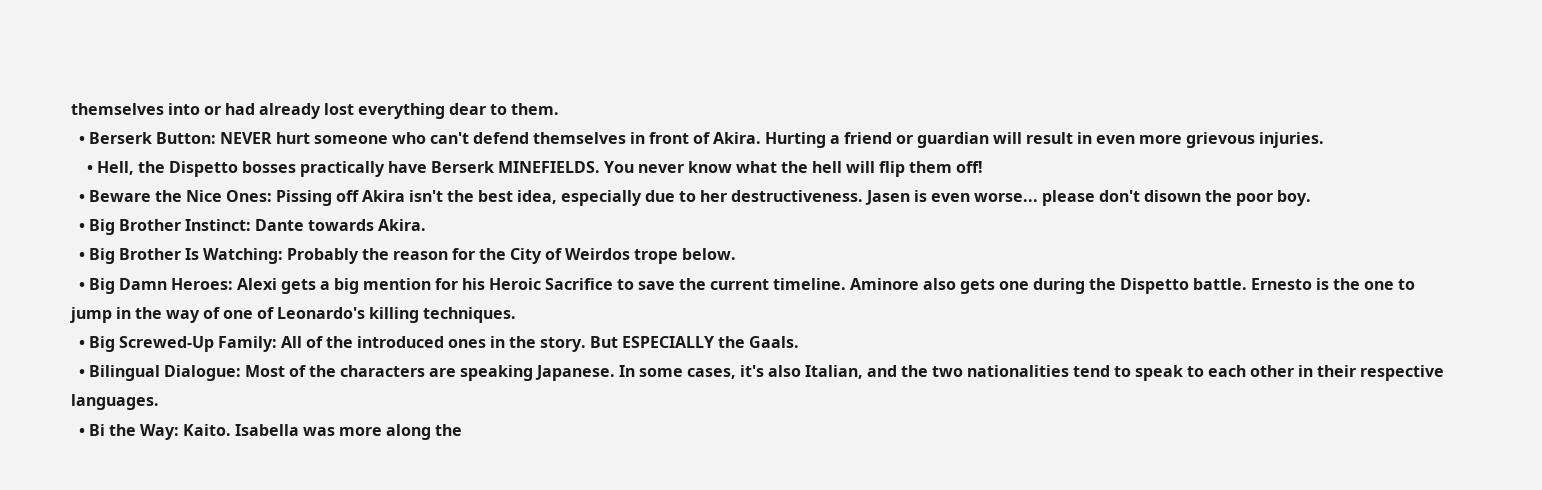themselves into or had already lost everything dear to them.
  • Berserk Button: NEVER hurt someone who can't defend themselves in front of Akira. Hurting a friend or guardian will result in even more grievous injuries.
    • Hell, the Dispetto bosses practically have Berserk MINEFIELDS. You never know what the hell will flip them off!
  • Beware the Nice Ones: Pissing off Akira isn't the best idea, especially due to her destructiveness. Jasen is even worse... please don't disown the poor boy.
  • Big Brother Instinct: Dante towards Akira.
  • Big Brother Is Watching: Probably the reason for the City of Weirdos trope below.
  • Big Damn Heroes: Alexi gets a big mention for his Heroic Sacrifice to save the current timeline. Aminore also gets one during the Dispetto battle. Ernesto is the one to jump in the way of one of Leonardo's killing techniques.
  • Big Screwed-Up Family: All of the introduced ones in the story. But ESPECIALLY the Gaals.
  • Bilingual Dialogue: Most of the characters are speaking Japanese. In some cases, it's also Italian, and the two nationalities tend to speak to each other in their respective languages.
  • Bi the Way: Kaito. Isabella was more along the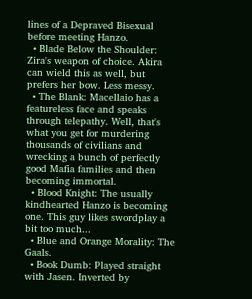lines of a Depraved Bisexual before meeting Hanzo.
  • Blade Below the Shoulder: Zira's weapon of choice. Akira can wield this as well, but prefers her bow. Less messy.
  • The Blank: Macellaio has a featureless face and speaks through telepathy. Well, that's what you get for murdering thousands of civilians and wrecking a bunch of perfectly good Mafia families and then becoming immortal.
  • Blood Knight: The usually kindhearted Hanzo is becoming one. This guy likes swordplay a bit too much...
  • Blue and Orange Morality: The Gaals.
  • Book Dumb: Played straight with Jasen. Inverted by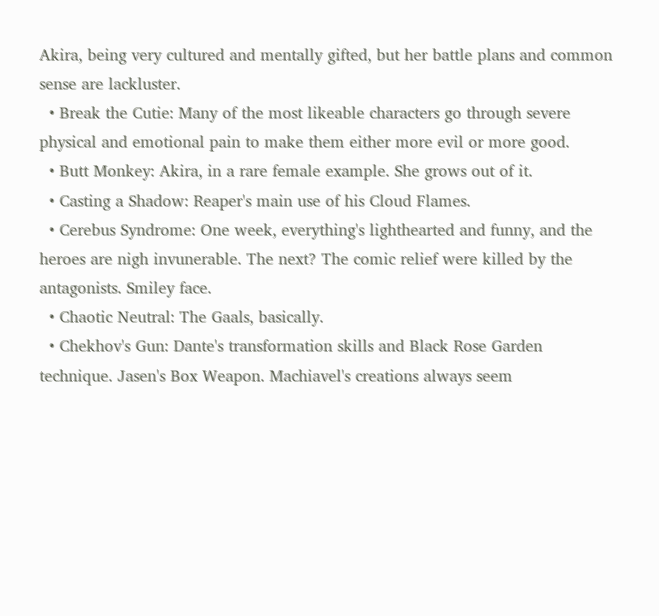Akira, being very cultured and mentally gifted, but her battle plans and common sense are lackluster.
  • Break the Cutie: Many of the most likeable characters go through severe physical and emotional pain to make them either more evil or more good.
  • Butt Monkey: Akira, in a rare female example. She grows out of it.
  • Casting a Shadow: Reaper's main use of his Cloud Flames.
  • Cerebus Syndrome: One week, everything's lighthearted and funny, and the heroes are nigh invunerable. The next? The comic relief were killed by the antagonists. Smiley face.
  • Chaotic Neutral: The Gaals, basically.
  • Chekhov's Gun: Dante's transformation skills and Black Rose Garden technique. Jasen's Box Weapon. Machiavel's creations always seem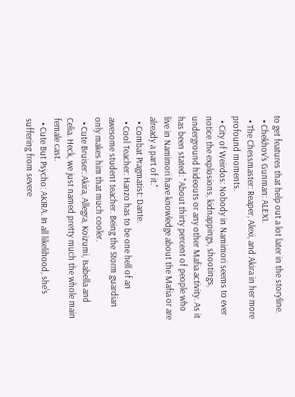to get features that help out a lot later in the storyline.
  • Chekhov's Gunman: ALEXI.
  • The Chessmaster: Reaper, Alexi, and Akira in her more profound moments.
  • City of Weirdos: Nobody in Namimori seems to ever notice the explosions, kidnappings, shootings, underground hideouts or any other Mafia activity. As it has been stated: "About thirty percent of people who live in Namimori have knowledge about the Mafia or are already a part of it."
  • Combat Pragmatist: Dante.
  • Cool Teacher: Hanzo has to be one hell of an awesome student teacher. Being the Storm guardian only makes him that much cooler.
  • Cute Bruiser: Akira, Allegra, Koizumi, Isabella and Celia. Heck, we just named pretty much the whole main female cast.
  • Cute But Psycho: AKIRA. In all likelihood, she's suffering from severe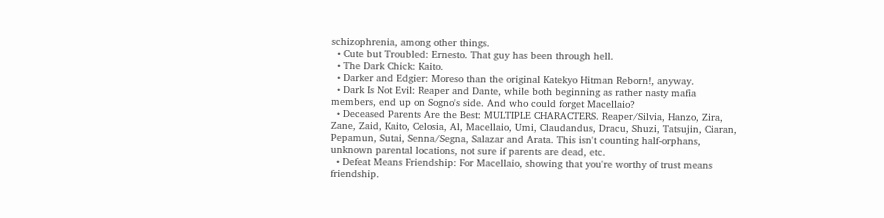schizophrenia, among other things.
  • Cute but Troubled: Ernesto. That guy has been through hell.
  • The Dark Chick: Kaito.
  • Darker and Edgier: Moreso than the original Katekyo Hitman Reborn!, anyway.
  • Dark Is Not Evil: Reaper and Dante, while both beginning as rather nasty mafia members, end up on Sogno's side. And who could forget Macellaio?
  • Deceased Parents Are the Best: MULTIPLE CHARACTERS. Reaper/Silvia, Hanzo, Zira, Zane, Zaid, Kaito, Celosia, Al, Macellaio, Umi, Claudandus, Dracu, Shuzi, Tatsujin, Ciaran, Pepamun, Sutai, Senna/Segna, Salazar and Arata. This isn't counting half-orphans, unknown parental locations, not sure if parents are dead, etc.
  • Defeat Means Friendship: For Macellaio, showing that you're worthy of trust means friendship.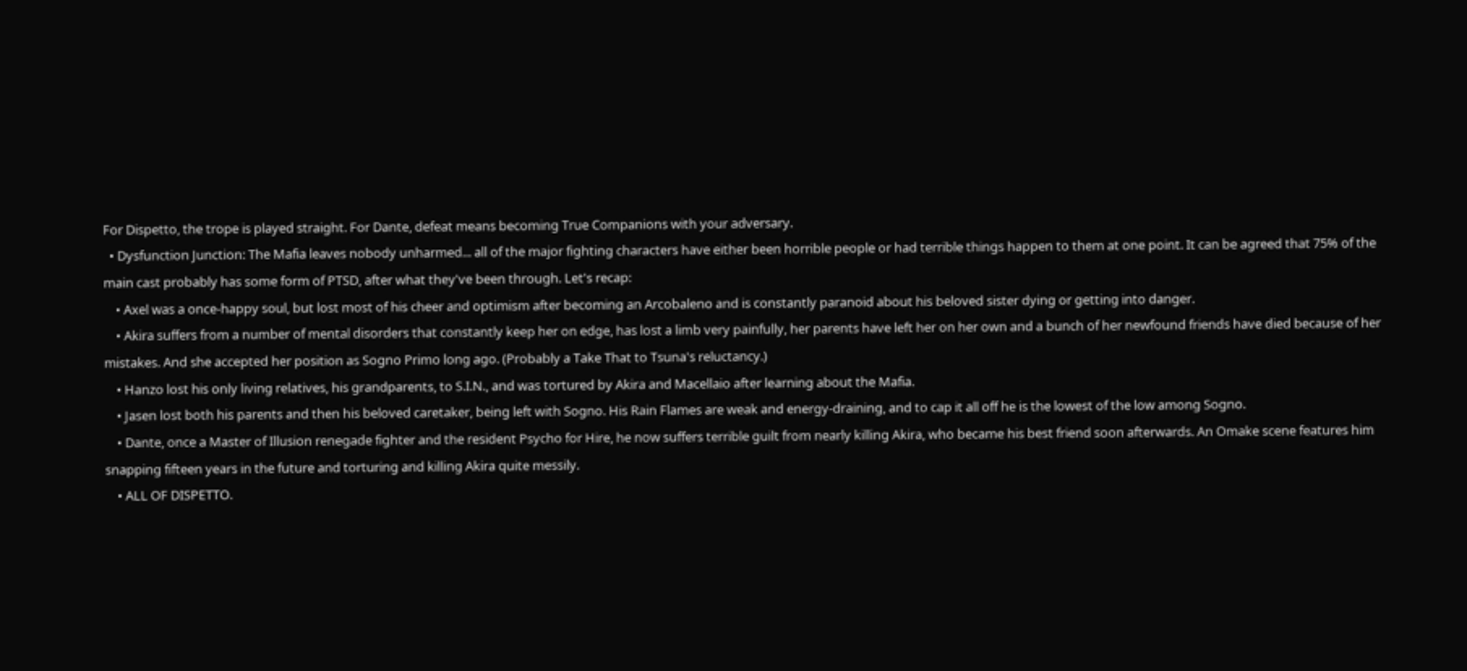For Dispetto, the trope is played straight. For Dante, defeat means becoming True Companions with your adversary.
  • Dysfunction Junction: The Mafia leaves nobody unharmed... all of the major fighting characters have either been horrible people or had terrible things happen to them at one point. It can be agreed that 75% of the main cast probably has some form of PTSD, after what they've been through. Let's recap:
    • Axel was a once-happy soul, but lost most of his cheer and optimism after becoming an Arcobaleno and is constantly paranoid about his beloved sister dying or getting into danger.
    • Akira suffers from a number of mental disorders that constantly keep her on edge, has lost a limb very painfully, her parents have left her on her own and a bunch of her newfound friends have died because of her mistakes. And she accepted her position as Sogno Primo long ago. (Probably a Take That to Tsuna's reluctancy.)
    • Hanzo lost his only living relatives, his grandparents, to S.I.N., and was tortured by Akira and Macellaio after learning about the Mafia.
    • Jasen lost both his parents and then his beloved caretaker, being left with Sogno. His Rain Flames are weak and energy-draining, and to cap it all off he is the lowest of the low among Sogno.
    • Dante, once a Master of Illusion renegade fighter and the resident Psycho for Hire, he now suffers terrible guilt from nearly killing Akira, who became his best friend soon afterwards. An Omake scene features him snapping fifteen years in the future and torturing and killing Akira quite messily.
    • ALL OF DISPETTO.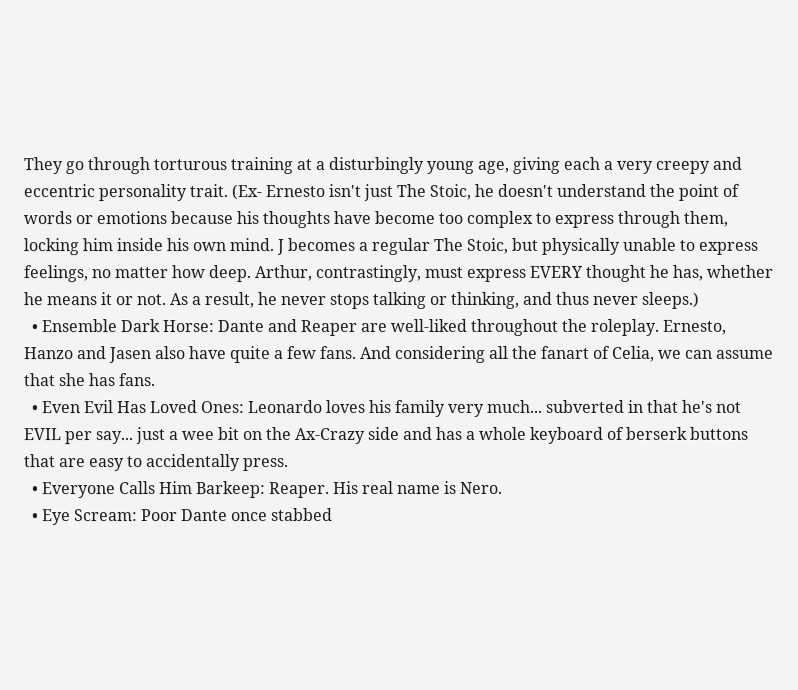They go through torturous training at a disturbingly young age, giving each a very creepy and eccentric personality trait. (Ex- Ernesto isn't just The Stoic, he doesn't understand the point of words or emotions because his thoughts have become too complex to express through them, locking him inside his own mind. J becomes a regular The Stoic, but physically unable to express feelings, no matter how deep. Arthur, contrastingly, must express EVERY thought he has, whether he means it or not. As a result, he never stops talking or thinking, and thus never sleeps.)
  • Ensemble Dark Horse: Dante and Reaper are well-liked throughout the roleplay. Ernesto, Hanzo and Jasen also have quite a few fans. And considering all the fanart of Celia, we can assume that she has fans.
  • Even Evil Has Loved Ones: Leonardo loves his family very much... subverted in that he's not EVIL per say... just a wee bit on the Ax-Crazy side and has a whole keyboard of berserk buttons that are easy to accidentally press.
  • Everyone Calls Him Barkeep: Reaper. His real name is Nero.
  • Eye Scream: Poor Dante once stabbed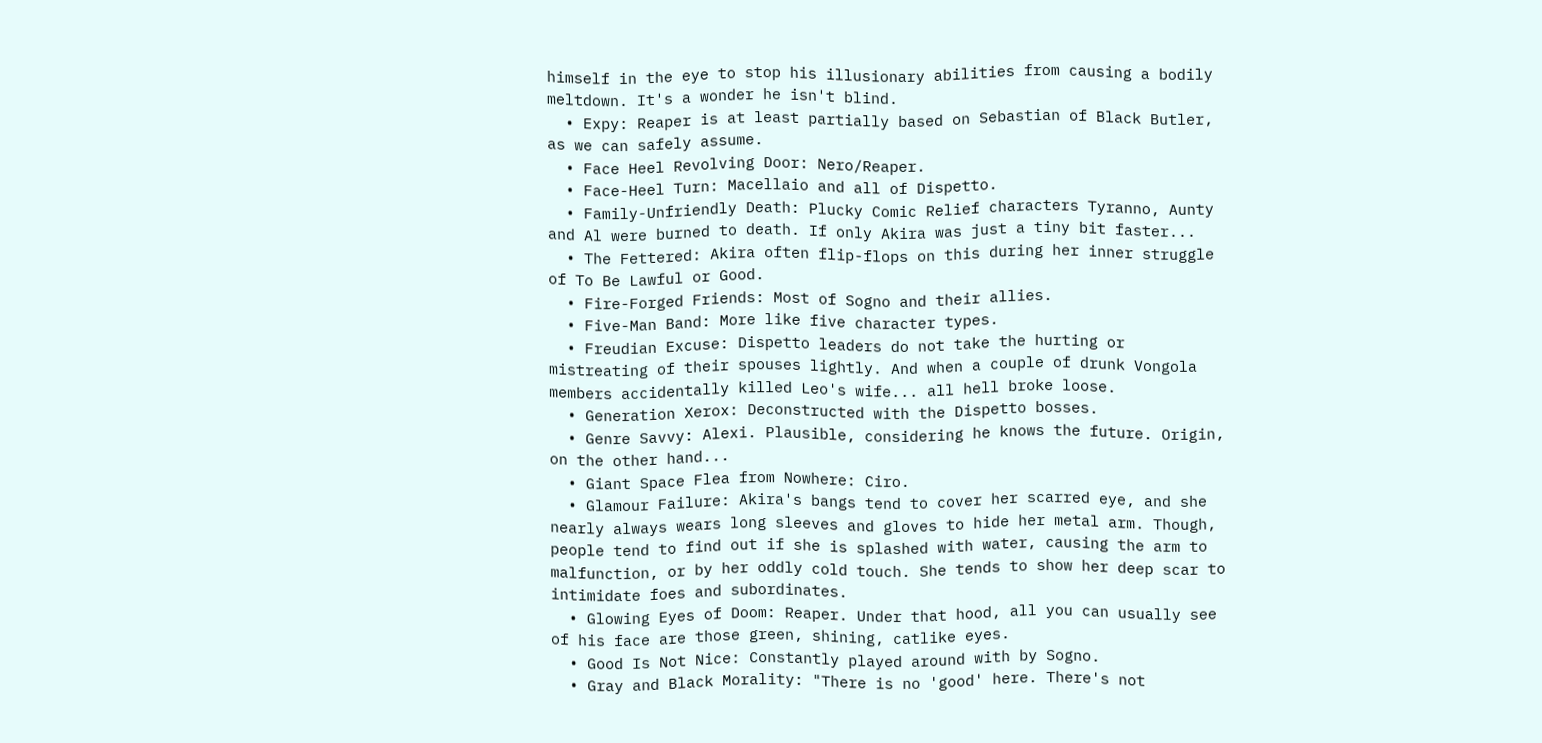himself in the eye to stop his illusionary abilities from causing a bodily meltdown. It's a wonder he isn't blind.
  • Expy: Reaper is at least partially based on Sebastian of Black Butler, as we can safely assume.
  • Face Heel Revolving Door: Nero/Reaper.
  • Face-Heel Turn: Macellaio and all of Dispetto.
  • Family-Unfriendly Death: Plucky Comic Relief characters Tyranno, Aunty and Al were burned to death. If only Akira was just a tiny bit faster...
  • The Fettered: Akira often flip-flops on this during her inner struggle of To Be Lawful or Good.
  • Fire-Forged Friends: Most of Sogno and their allies.
  • Five-Man Band: More like five character types.
  • Freudian Excuse: Dispetto leaders do not take the hurting or mistreating of their spouses lightly. And when a couple of drunk Vongola members accidentally killed Leo's wife... all hell broke loose.
  • Generation Xerox: Deconstructed with the Dispetto bosses.
  • Genre Savvy: Alexi. Plausible, considering he knows the future. Origin, on the other hand...
  • Giant Space Flea from Nowhere: Ciro.
  • Glamour Failure: Akira's bangs tend to cover her scarred eye, and she nearly always wears long sleeves and gloves to hide her metal arm. Though, people tend to find out if she is splashed with water, causing the arm to malfunction, or by her oddly cold touch. She tends to show her deep scar to intimidate foes and subordinates.
  • Glowing Eyes of Doom: Reaper. Under that hood, all you can usually see of his face are those green, shining, catlike eyes.
  • Good Is Not Nice: Constantly played around with by Sogno.
  • Gray and Black Morality: "There is no 'good' here. There's not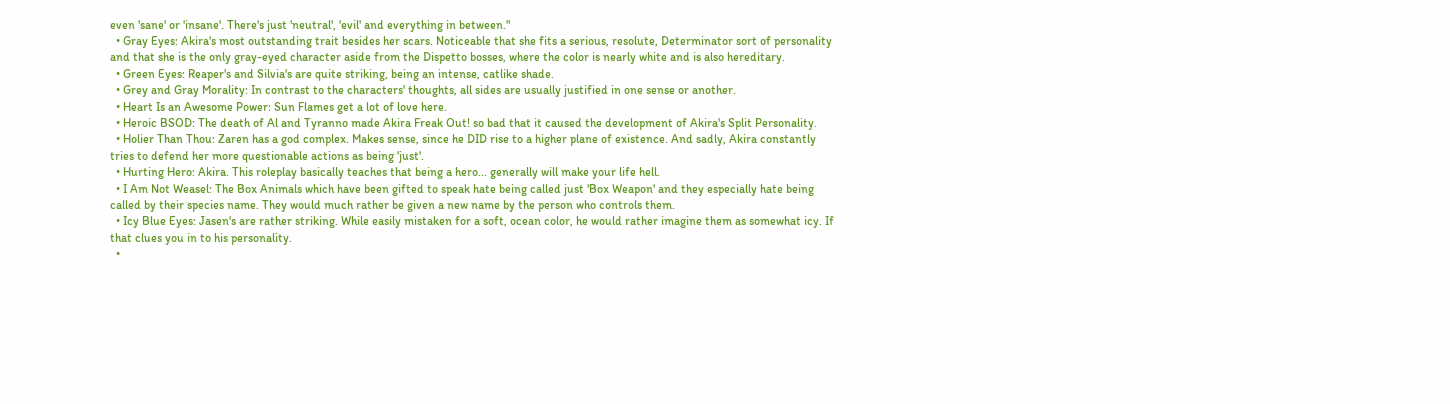even 'sane' or 'insane'. There's just 'neutral', 'evil' and everything in between."
  • Gray Eyes: Akira's most outstanding trait besides her scars. Noticeable that she fits a serious, resolute, Determinator sort of personality and that she is the only gray-eyed character aside from the Dispetto bosses, where the color is nearly white and is also hereditary.
  • Green Eyes: Reaper's and Silvia's are quite striking, being an intense, catlike shade.
  • Grey and Gray Morality: In contrast to the characters' thoughts, all sides are usually justified in one sense or another.
  • Heart Is an Awesome Power: Sun Flames get a lot of love here.
  • Heroic BSOD: The death of Al and Tyranno made Akira Freak Out! so bad that it caused the development of Akira's Split Personality.
  • Holier Than Thou: Zaren has a god complex. Makes sense, since he DID rise to a higher plane of existence. And sadly, Akira constantly tries to defend her more questionable actions as being 'just'.
  • Hurting Hero: Akira. This roleplay basically teaches that being a hero... generally will make your life hell.
  • I Am Not Weasel: The Box Animals which have been gifted to speak hate being called just 'Box Weapon' and they especially hate being called by their species name. They would much rather be given a new name by the person who controls them.
  • Icy Blue Eyes: Jasen's are rather striking. While easily mistaken for a soft, ocean color, he would rather imagine them as somewhat icy. If that clues you in to his personality.
  •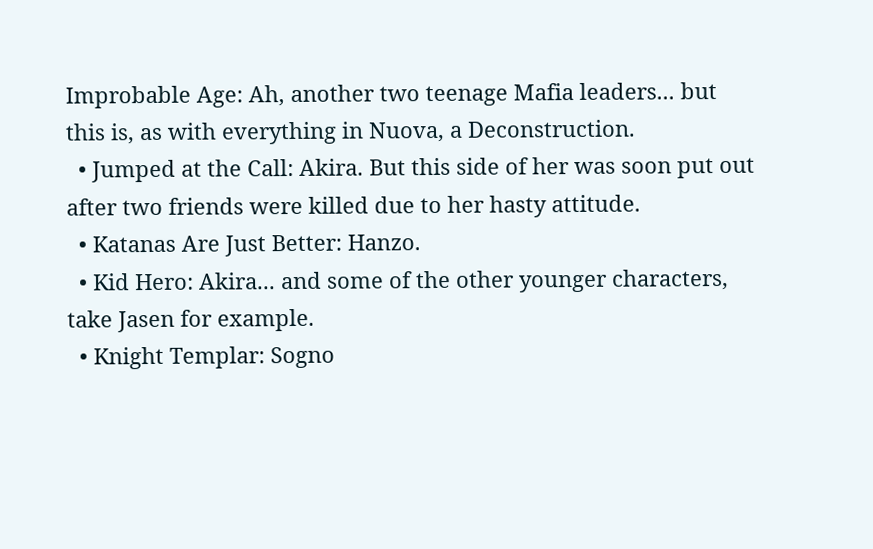Improbable Age: Ah, another two teenage Mafia leaders... but this is, as with everything in Nuova, a Deconstruction.
  • Jumped at the Call: Akira. But this side of her was soon put out after two friends were killed due to her hasty attitude.
  • Katanas Are Just Better: Hanzo.
  • Kid Hero: Akira... and some of the other younger characters, take Jasen for example.
  • Knight Templar: Sogno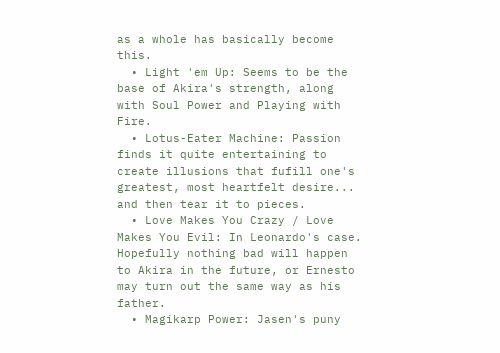as a whole has basically become this.
  • Light 'em Up: Seems to be the base of Akira's strength, along with Soul Power and Playing with Fire.
  • Lotus-Eater Machine: Passion finds it quite entertaining to create illusions that fufill one's greatest, most heartfelt desire... and then tear it to pieces.
  • Love Makes You Crazy / Love Makes You Evil: In Leonardo's case. Hopefully nothing bad will happen to Akira in the future, or Ernesto may turn out the same way as his father.
  • Magikarp Power: Jasen's puny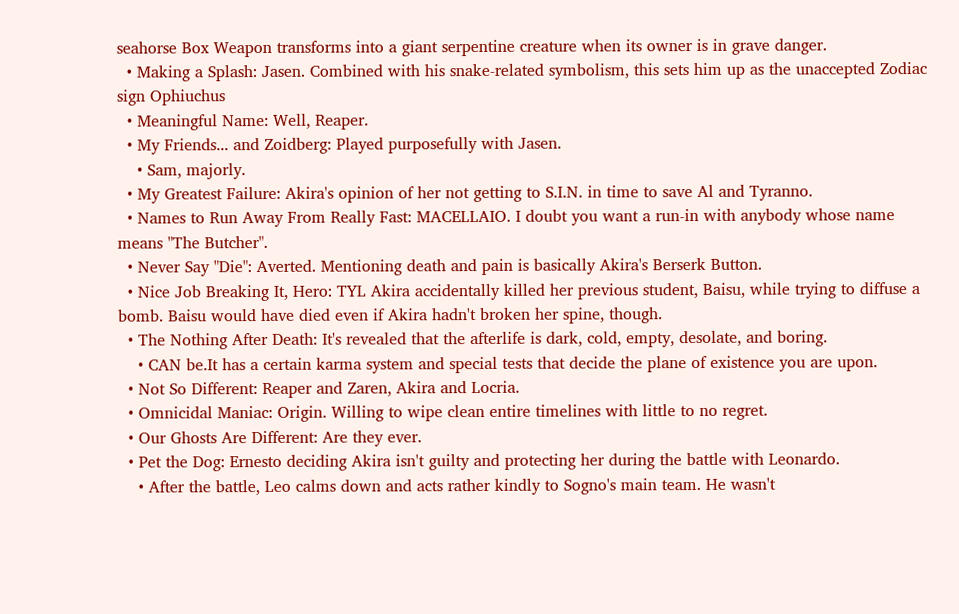seahorse Box Weapon transforms into a giant serpentine creature when its owner is in grave danger.
  • Making a Splash: Jasen. Combined with his snake-related symbolism, this sets him up as the unaccepted Zodiac sign Ophiuchus
  • Meaningful Name: Well, Reaper.
  • My Friends... and Zoidberg: Played purposefully with Jasen.
    • Sam, majorly.
  • My Greatest Failure: Akira's opinion of her not getting to S.I.N. in time to save Al and Tyranno.
  • Names to Run Away From Really Fast: MACELLAIO. I doubt you want a run-in with anybody whose name means "The Butcher".
  • Never Say "Die": Averted. Mentioning death and pain is basically Akira's Berserk Button.
  • Nice Job Breaking It, Hero: TYL Akira accidentally killed her previous student, Baisu, while trying to diffuse a bomb. Baisu would have died even if Akira hadn't broken her spine, though.
  • The Nothing After Death: It's revealed that the afterlife is dark, cold, empty, desolate, and boring.
    • CAN be.It has a certain karma system and special tests that decide the plane of existence you are upon.
  • Not So Different: Reaper and Zaren, Akira and Locria.
  • Omnicidal Maniac: Origin. Willing to wipe clean entire timelines with little to no regret.
  • Our Ghosts Are Different: Are they ever.
  • Pet the Dog: Ernesto deciding Akira isn't guilty and protecting her during the battle with Leonardo.
    • After the battle, Leo calms down and acts rather kindly to Sogno's main team. He wasn't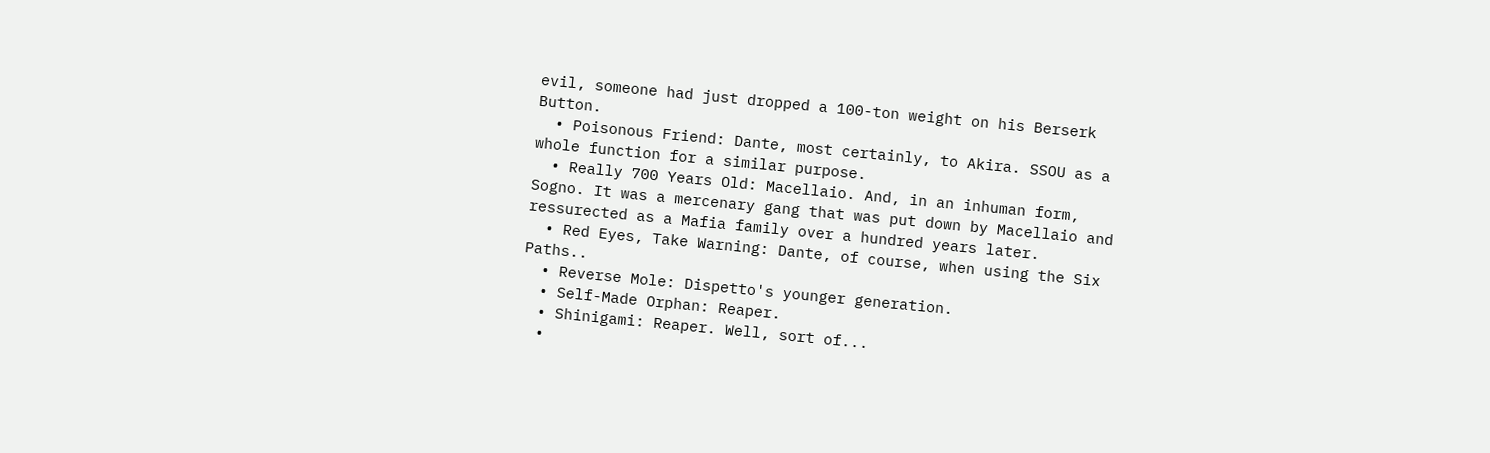evil, someone had just dropped a 100-ton weight on his Berserk Button.
  • Poisonous Friend: Dante, most certainly, to Akira. SSOU as a whole function for a similar purpose.
  • Really 700 Years Old: Macellaio. And, in an inhuman form, Sogno. It was a mercenary gang that was put down by Macellaio and ressurected as a Mafia family over a hundred years later.
  • Red Eyes, Take Warning: Dante, of course, when using the Six Paths..
  • Reverse Mole: Dispetto's younger generation.
  • Self-Made Orphan: Reaper.
  • Shinigami: Reaper. Well, sort of...
  •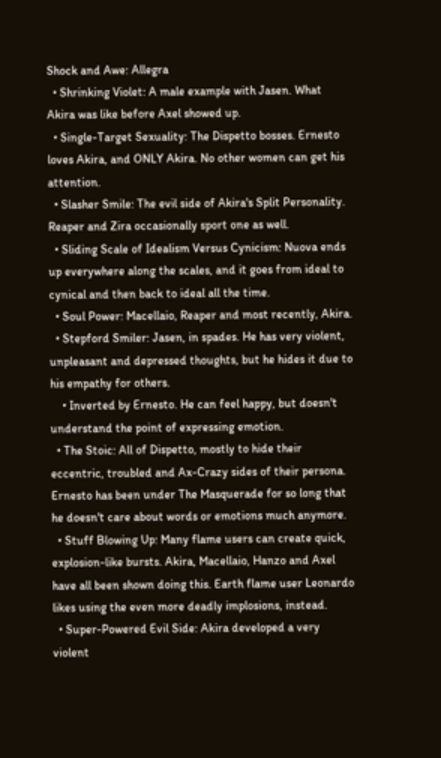Shock and Awe: Allegra
  • Shrinking Violet: A male example with Jasen. What Akira was like before Axel showed up.
  • Single-Target Sexuality: The Dispetto bosses. Ernesto loves Akira, and ONLY Akira. No other women can get his attention.
  • Slasher Smile: The evil side of Akira's Split Personality. Reaper and Zira occasionally sport one as well.
  • Sliding Scale of Idealism Versus Cynicism: Nuova ends up everywhere along the scales, and it goes from ideal to cynical and then back to ideal all the time.
  • Soul Power: Macellaio, Reaper and most recently, Akira.
  • Stepford Smiler: Jasen, in spades. He has very violent, unpleasant and depressed thoughts, but he hides it due to his empathy for others.
    • Inverted by Ernesto. He can feel happy, but doesn't understand the point of expressing emotion.
  • The Stoic: All of Dispetto, mostly to hide their eccentric, troubled and Ax-Crazy sides of their persona. Ernesto has been under The Masquerade for so long that he doesn't care about words or emotions much anymore.
  • Stuff Blowing Up: Many flame users can create quick, explosion-like bursts. Akira, Macellaio, Hanzo and Axel have all been shown doing this. Earth flame user Leonardo likes using the even more deadly implosions, instead.
  • Super-Powered Evil Side: Akira developed a very violent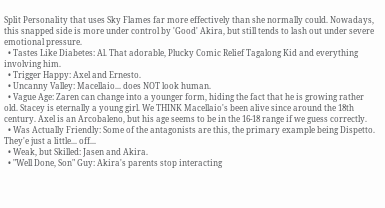Split Personality that uses Sky Flames far more effectively than she normally could. Nowadays, this snapped side is more under control by 'Good' Akira, but still tends to lash out under severe emotional pressure.
  • Tastes Like Diabetes: Al. That adorable, Plucky Comic Relief Tagalong Kid and everything involving him.
  • Trigger Happy: Axel and Ernesto.
  • Uncanny Valley: Macellaio... does NOT look human.
  • Vague Age: Zaren can change into a younger form, hiding the fact that he is growing rather old. Stacey is eternally a young girl. We THINK Macellaio's been alive since around the 18th century. Axel is an Arcobaleno, but his age seems to be in the 16-18 range if we guess correctly.
  • Was Actually Friendly: Some of the antagonists are this, the primary example being Dispetto. They'e just a little... off...
  • Weak, but Skilled: Jasen and Akira.
  • "Well Done, Son" Guy: Akira's parents stop interacting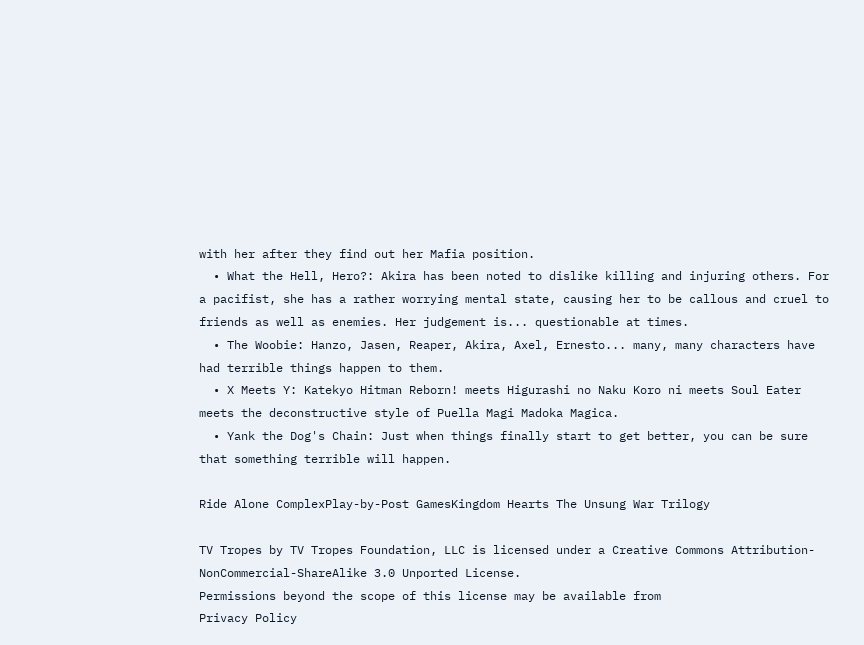with her after they find out her Mafia position.
  • What the Hell, Hero?: Akira has been noted to dislike killing and injuring others. For a pacifist, she has a rather worrying mental state, causing her to be callous and cruel to friends as well as enemies. Her judgement is... questionable at times.
  • The Woobie: Hanzo, Jasen, Reaper, Akira, Axel, Ernesto... many, many characters have had terrible things happen to them.
  • X Meets Y: Katekyo Hitman Reborn! meets Higurashi no Naku Koro ni meets Soul Eater meets the deconstructive style of Puella Magi Madoka Magica.
  • Yank the Dog's Chain: Just when things finally start to get better, you can be sure that something terrible will happen.

Ride Alone ComplexPlay-by-Post GamesKingdom Hearts The Unsung War Trilogy

TV Tropes by TV Tropes Foundation, LLC is licensed under a Creative Commons Attribution-NonCommercial-ShareAlike 3.0 Unported License.
Permissions beyond the scope of this license may be available from
Privacy Policy